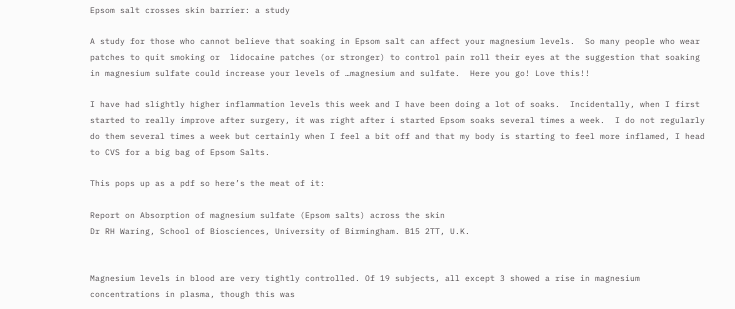Epsom salt crosses skin barrier: a study

A study for those who cannot believe that soaking in Epsom salt can affect your magnesium levels.  So many people who wear patches to quit smoking or  lidocaine patches (or stronger) to control pain roll their eyes at the suggestion that soaking in magnesium sulfate could increase your levels of …magnesium and sulfate.  Here you go! Love this!!

I have had slightly higher inflammation levels this week and I have been doing a lot of soaks.  Incidentally, when I first started to really improve after surgery, it was right after i started Epsom soaks several times a week.  I do not regularly do them several times a week but certainly when I feel a bit off and that my body is starting to feel more inflamed, I head to CVS for a big bag of Epsom Salts.

This pops up as a pdf so here’s the meat of it:

Report on Absorption of magnesium sulfate (Epsom salts) across the skin
Dr RH Waring, School of Biosciences, University of Birmingham. B15 2TT, U.K.


Magnesium levels in blood are very tightly controlled. Of 19 subjects, all except 3 showed a rise in magnesium concentrations in plasma, though this was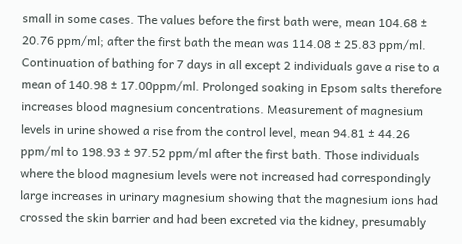small in some cases. The values before the first bath were, mean 104.68 ± 20.76 ppm/ml; after the first bath the mean was 114.08 ± 25.83 ppm/ml. Continuation of bathing for 7 days in all except 2 individuals gave a rise to a mean of 140.98 ± 17.00ppm/ml. Prolonged soaking in Epsom salts therefore increases blood magnesium concentrations. Measurement of magnesium levels in urine showed a rise from the control level, mean 94.81 ± 44.26 ppm/ml to 198.93 ± 97.52 ppm/ml after the first bath. Those individuals where the blood magnesium levels were not increased had correspondingly large increases in urinary magnesium showing that the magnesium ions had crossed the skin barrier and had been excreted via the kidney, presumably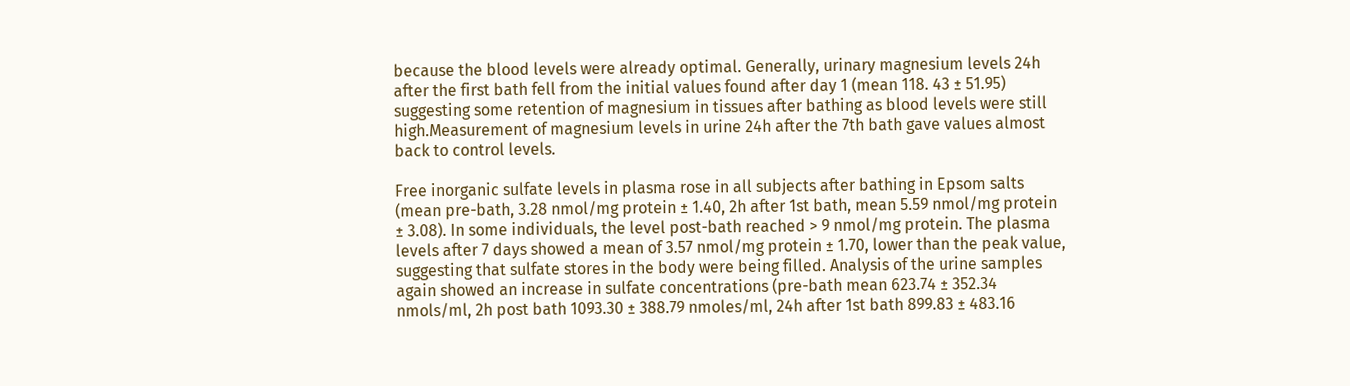because the blood levels were already optimal. Generally, urinary magnesium levels 24h after the first bath fell from the initial values found after day 1 (mean 118. 43 ± 51.95) suggesting some retention of magnesium in tissues after bathing as blood levels were still high.Measurement of magnesium levels in urine 24h after the 7th bath gave values almost back to control levels.

Free inorganic sulfate levels in plasma rose in all subjects after bathing in Epsom salts (mean pre-bath, 3.28 nmol/mg protein ± 1.40, 2h after 1st bath, mean 5.59 nmol/mg protein ± 3.08). In some individuals, the level post-bath reached > 9 nmol/mg protein. The plasma levels after 7 days showed a mean of 3.57 nmol/mg protein ± 1.70, lower than the peak value, suggesting that sulfate stores in the body were being filled. Analysis of the urine samples again showed an increase in sulfate concentrations (pre-bath mean 623.74 ± 352.34 nmols/ml, 2h post bath 1093.30 ± 388.79 nmoles/ml, 24h after 1st bath 899.83 ± 483.16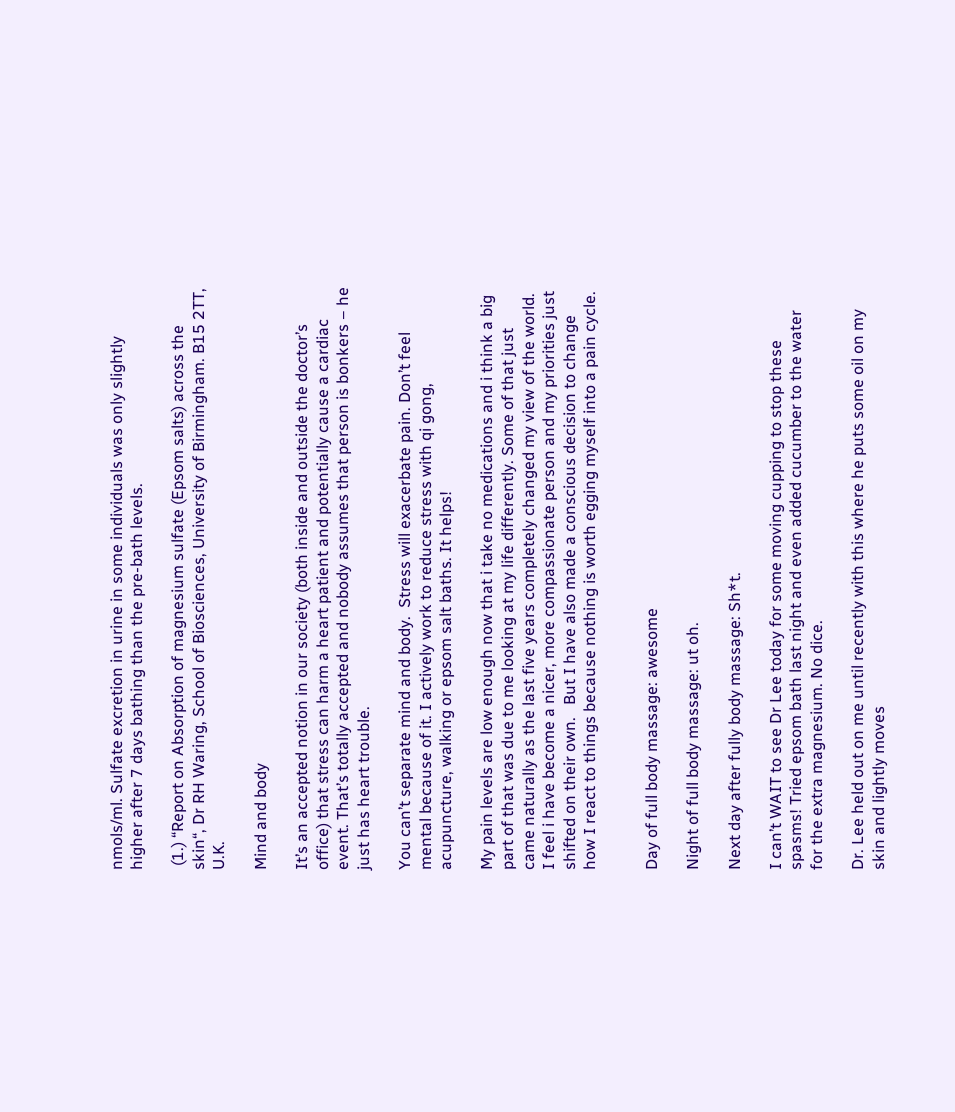nmols/ml. Sulfate excretion in urine in some individuals was only slightly higher after 7 days bathing than the pre-bath levels.

 (1.) “Report on Absorption of magnesium sulfate (Epsom salts) across the skin“, Dr RH Waring, School of Biosciences, University of Birmingham. B15 2TT, U.K.

Mind and body

It’s an accepted notion in our society (both inside and outside the doctor’s office) that stress can harm a heart patient and potentially cause a cardiac event. That’s totally accepted and nobody assumes that person is bonkers – he just has heart trouble.

You can’t separate mind and body.  Stress will exacerbate pain. Don’t feel mental because of it. I actively work to reduce stress with qi gong, acupuncture, walking or epsom salt baths. It helps!

My pain levels are low enough now that i take no medications and i think a big part of that was due to me looking at my life differently. Some of that just came naturally as the last five years completely changed my view of the world.  I feel i have become a nicer, more compassionate person and my priorities just shifted on their own.   But I have also made a conscious decision to change how I react to things because nothing is worth egging myself into a pain cycle.


Day of full body massage: awesome

Night of full body massage: ut oh.

Next day after fully body massage: Sh*t.

I can’t WAIT to see Dr Lee today for some moving cupping to stop these spasms! Tried epsom bath last night and even added cucumber to the water for the extra magnesium. No dice.

Dr. Lee held out on me until recently with this where he puts some oil on my skin and lightly moves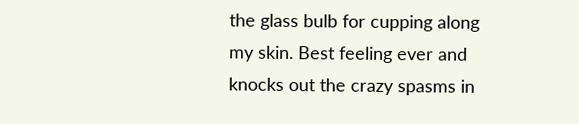the glass bulb for cupping along my skin. Best feeling ever and knocks out the crazy spasms in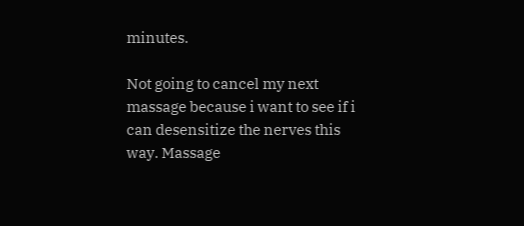minutes.

Not going to cancel my next massage because i want to see if i can desensitize the nerves this way. Massage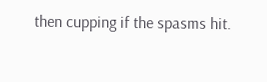then cupping if the spasms hit.